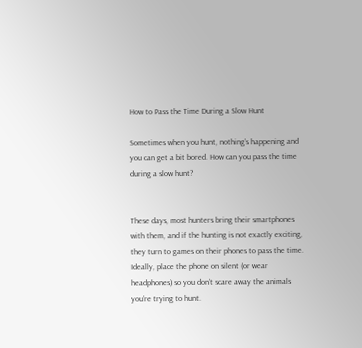How to Pass the Time During a Slow Hunt

Sometimes when you hunt, nothing’s happening and you can get a bit bored. How can you pass the time during a slow hunt?


These days, most hunters bring their smartphones with them, and if the hunting is not exactly exciting, they turn to games on their phones to pass the time. Ideally, place the phone on silent (or wear headphones) so you don’t scare away the animals you’re trying to hunt.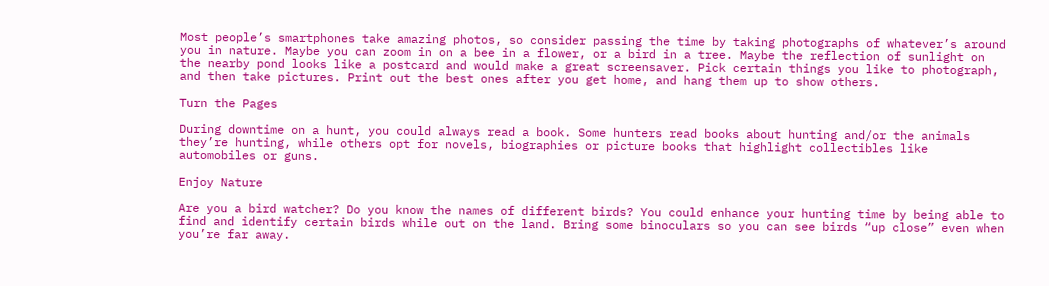Most people’s smartphones take amazing photos, so consider passing the time by taking photographs of whatever’s around you in nature. Maybe you can zoom in on a bee in a flower, or a bird in a tree. Maybe the reflection of sunlight on the nearby pond looks like a postcard and would make a great screensaver. Pick certain things you like to photograph, and then take pictures. Print out the best ones after you get home, and hang them up to show others.

Turn the Pages

During downtime on a hunt, you could always read a book. Some hunters read books about hunting and/or the animals they’re hunting, while others opt for novels, biographies or picture books that highlight collectibles like automobiles or guns.

Enjoy Nature

Are you a bird watcher? Do you know the names of different birds? You could enhance your hunting time by being able to find and identify certain birds while out on the land. Bring some binoculars so you can see birds “up close” even when you’re far away.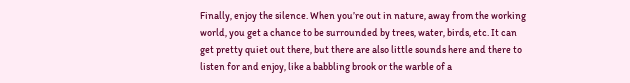Finally, enjoy the silence. When you’re out in nature, away from the working world, you get a chance to be surrounded by trees, water, birds, etc. It can get pretty quiet out there, but there are also little sounds here and there to listen for and enjoy, like a babbling brook or the warble of a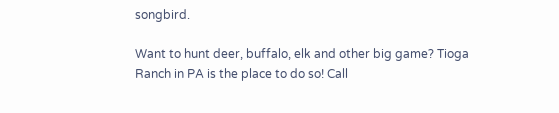songbird.

Want to hunt deer, buffalo, elk and other big game? Tioga Ranch in PA is the place to do so! Call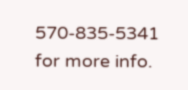570-835-5341 for more info.